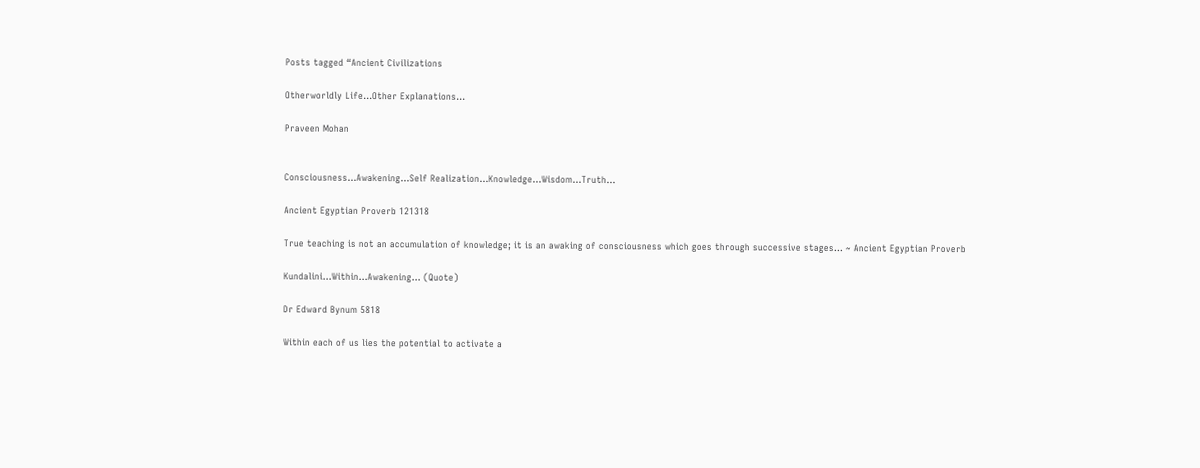Posts tagged “Ancient Civilizations

Otherworldly Life…Other Explanations…

Praveen Mohan


Consciousness…Awakening…Self Realization…Knowledge…Wisdom…Truth…

Ancient Egyptian Proverb 121318

True teaching is not an accumulation of knowledge; it is an awaking of consciousness which goes through successive stages… ~ Ancient Egyptian Proverb

Kundalini…Within…Awakening… (Quote)

Dr Edward Bynum 5818

Within each of us lies the potential to activate a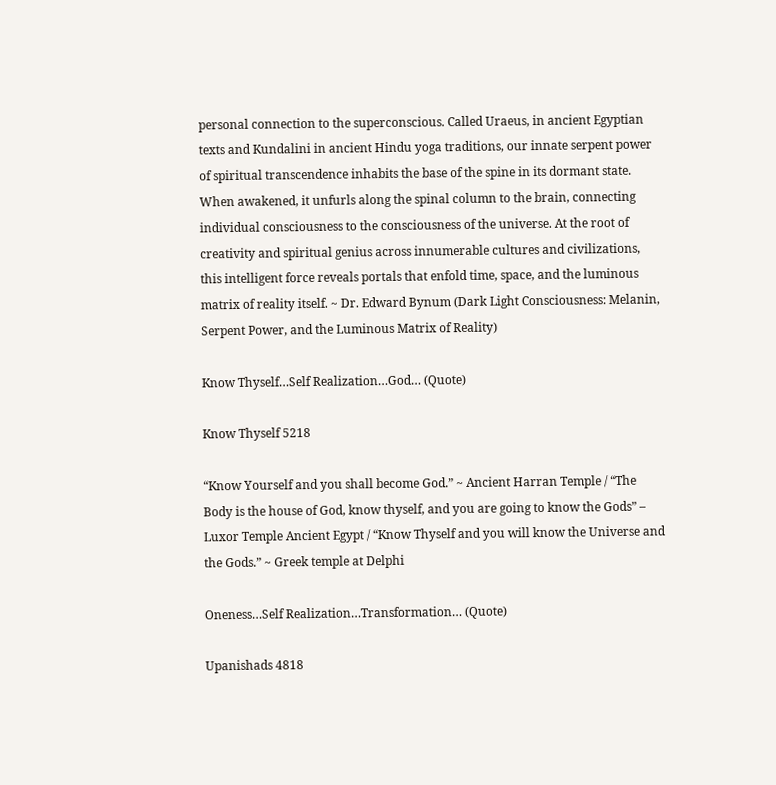personal connection to the superconscious. Called Uraeus, in ancient Egyptian texts and Kundalini in ancient Hindu yoga traditions, our innate serpent power of spiritual transcendence inhabits the base of the spine in its dormant state. When awakened, it unfurls along the spinal column to the brain, connecting individual consciousness to the consciousness of the universe. At the root of creativity and spiritual genius across innumerable cultures and civilizations, this intelligent force reveals portals that enfold time, space, and the luminous matrix of reality itself. ~ Dr. Edward Bynum (Dark Light Consciousness: Melanin, Serpent Power, and the Luminous Matrix of Reality)

Know Thyself…Self Realization…God… (Quote)

Know Thyself 5218

“Know Yourself and you shall become God.” ~ Ancient Harran Temple / “The Body is the house of God, know thyself, and you are going to know the Gods” – Luxor Temple Ancient Egypt / “Know Thyself and you will know the Universe and the Gods.” ~ Greek temple at Delphi

Oneness…Self Realization…Transformation… (Quote)

Upanishads 4818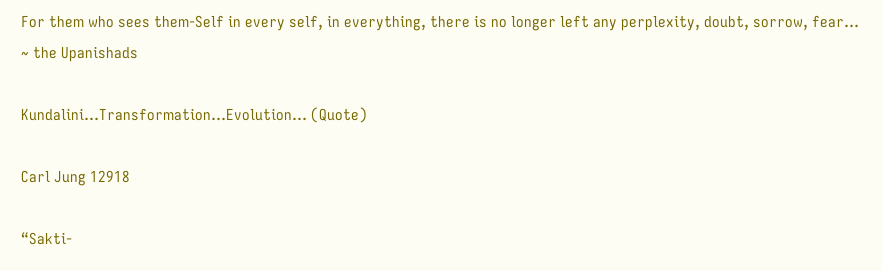For them who sees them-Self in every self, in everything, there is no longer left any perplexity, doubt, sorrow, fear… ~ the Upanishads

Kundalini…Transformation…Evolution… (Quote)

Carl Jung 12918

“Sakti-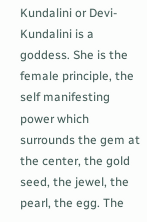Kundalini or Devi-Kundalini is a goddess. She is the female principle, the self manifesting power which surrounds the gem at the center, the gold seed, the jewel, the pearl, the egg. The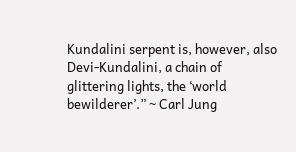Kundalini serpent is, however, also Devi-Kundalini, a chain of glittering lights, the ‘world bewilderer’.” ~ Carl Jung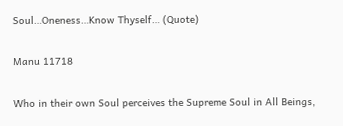Soul…Oneness…Know Thyself… (Quote)

Manu 11718

Who in their own Soul perceives the Supreme Soul in All Beings,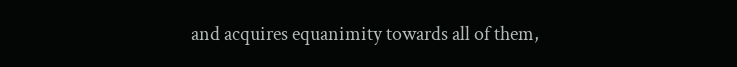and acquires equanimity towards all of them,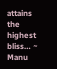attains the highest bliss… ~ Manu